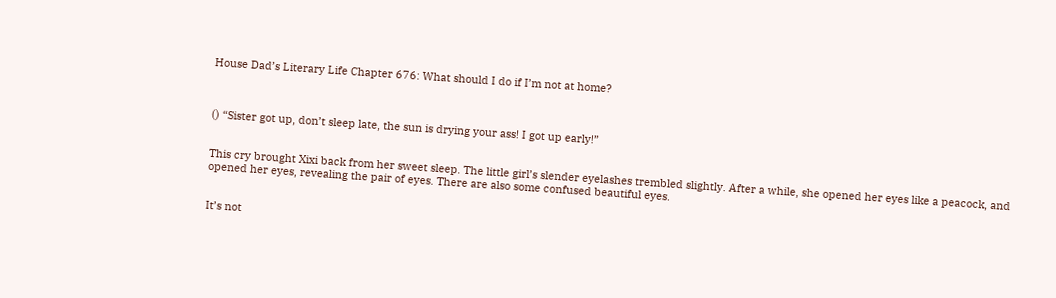House Dad’s Literary Life Chapter 676: What should I do if I’m not at home?



() “Sister got up, don’t sleep late, the sun is drying your ass! I got up early!”


This cry brought Xixi back from her sweet sleep. The little girl’s slender eyelashes trembled slightly. After a while, she opened her eyes like a peacock, and opened her eyes, revealing the pair of eyes. There are also some confused beautiful eyes.


It’s not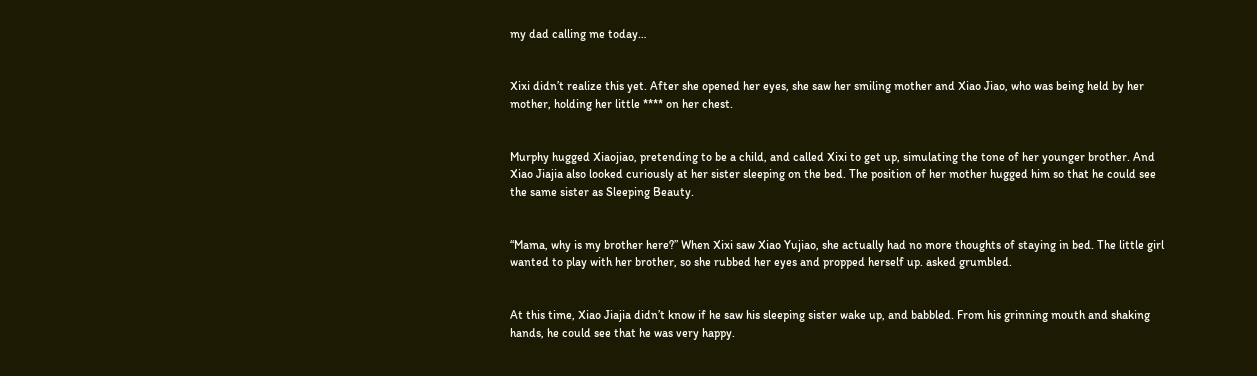my dad calling me today…


Xixi didn’t realize this yet. After she opened her eyes, she saw her smiling mother and Xiao Jiao, who was being held by her mother, holding her little **** on her chest.


Murphy hugged Xiaojiao, pretending to be a child, and called Xixi to get up, simulating the tone of her younger brother. And Xiao Jiajia also looked curiously at her sister sleeping on the bed. The position of her mother hugged him so that he could see the same sister as Sleeping Beauty.


“Mama, why is my brother here?” When Xixi saw Xiao Yujiao, she actually had no more thoughts of staying in bed. The little girl wanted to play with her brother, so she rubbed her eyes and propped herself up. asked grumbled.


At this time, Xiao Jiajia didn’t know if he saw his sleeping sister wake up, and babbled. From his grinning mouth and shaking hands, he could see that he was very happy.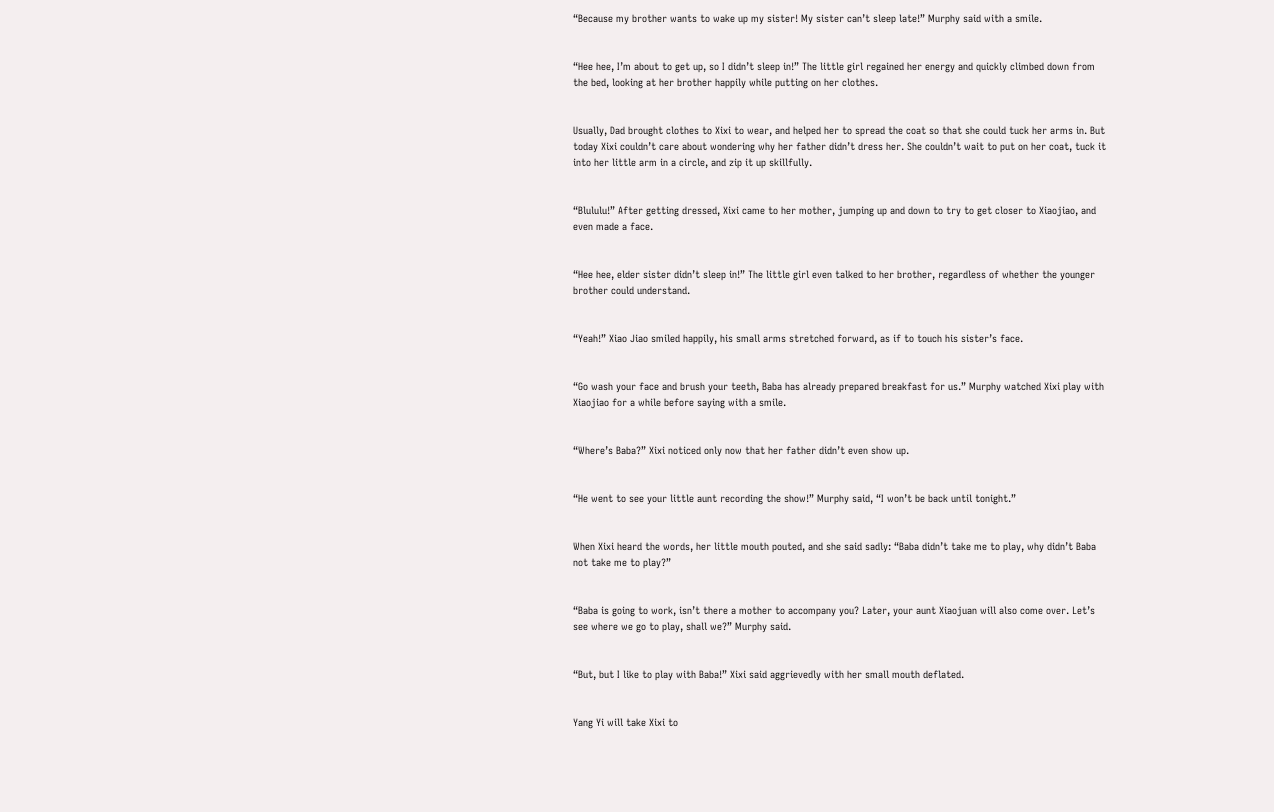“Because my brother wants to wake up my sister! My sister can’t sleep late!” Murphy said with a smile.


“Hee hee, I’m about to get up, so I didn’t sleep in!” The little girl regained her energy and quickly climbed down from the bed, looking at her brother happily while putting on her clothes.


Usually, Dad brought clothes to Xixi to wear, and helped her to spread the coat so that she could tuck her arms in. But today Xixi couldn’t care about wondering why her father didn’t dress her. She couldn’t wait to put on her coat, tuck it into her little arm in a circle, and zip it up skillfully.


“Blululu!” After getting dressed, Xixi came to her mother, jumping up and down to try to get closer to Xiaojiao, and even made a face.


“Hee hee, elder sister didn’t sleep in!” The little girl even talked to her brother, regardless of whether the younger brother could understand.


“Yeah!” Xiao Jiao smiled happily, his small arms stretched forward, as if to touch his sister’s face.


“Go wash your face and brush your teeth, Baba has already prepared breakfast for us.” Murphy watched Xixi play with Xiaojiao for a while before saying with a smile.


“Where’s Baba?” Xixi noticed only now that her father didn’t even show up.


“He went to see your little aunt recording the show!” Murphy said, “I won’t be back until tonight.”


When Xixi heard the words, her little mouth pouted, and she said sadly: “Baba didn’t take me to play, why didn’t Baba not take me to play?”


“Baba is going to work, isn’t there a mother to accompany you? Later, your aunt Xiaojuan will also come over. Let’s see where we go to play, shall we?” Murphy said.


“But, but I like to play with Baba!” Xixi said aggrievedly with her small mouth deflated.


Yang Yi will take Xixi to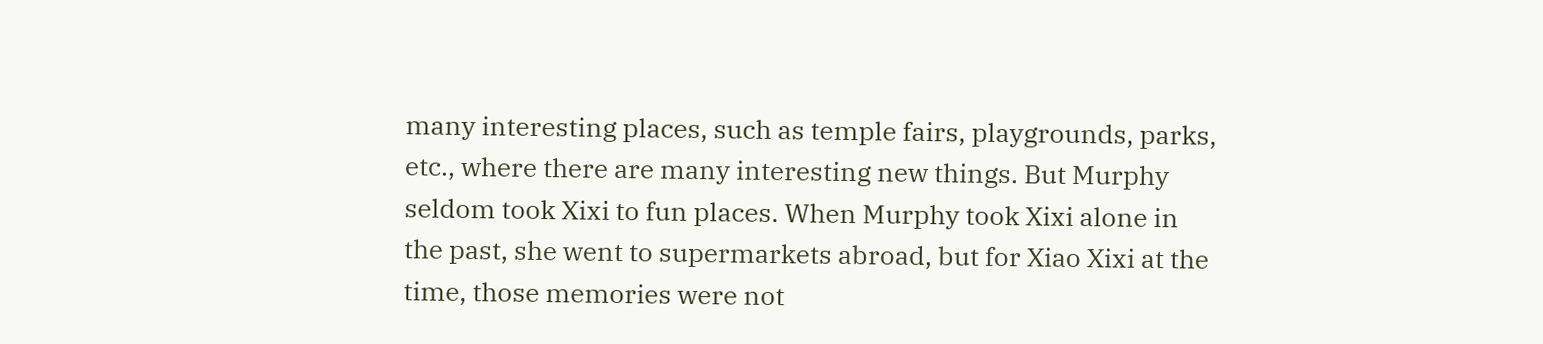many interesting places, such as temple fairs, playgrounds, parks, etc., where there are many interesting new things. But Murphy seldom took Xixi to fun places. When Murphy took Xixi alone in the past, she went to supermarkets abroad, but for Xiao Xixi at the time, those memories were not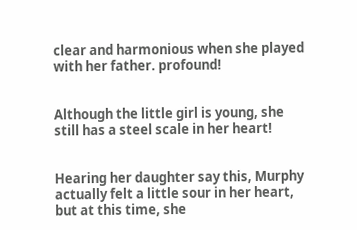clear and harmonious when she played with her father. profound!


Although the little girl is young, she still has a steel scale in her heart!


Hearing her daughter say this, Murphy actually felt a little sour in her heart, but at this time, she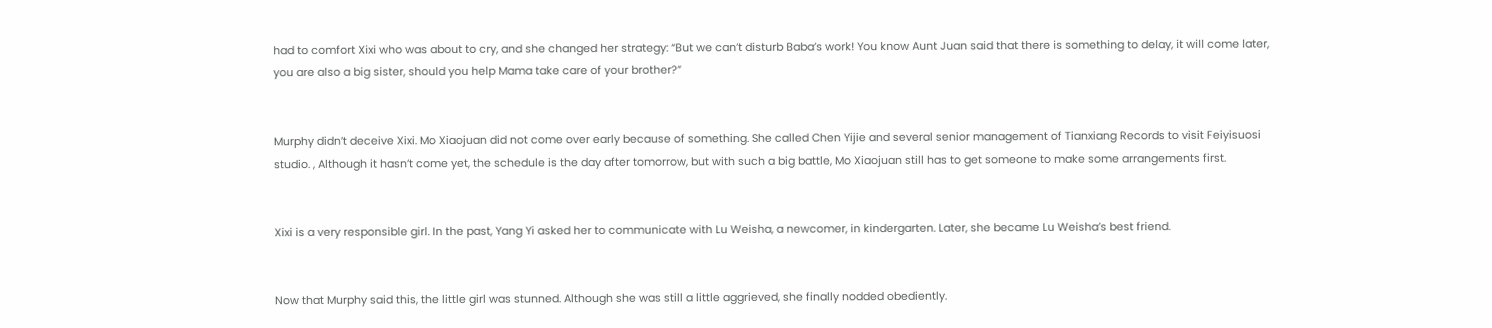had to comfort Xixi who was about to cry, and she changed her strategy: “But we can’t disturb Baba’s work! You know Aunt Juan said that there is something to delay, it will come later, you are also a big sister, should you help Mama take care of your brother?”


Murphy didn’t deceive Xixi. Mo Xiaojuan did not come over early because of something. She called Chen Yijie and several senior management of Tianxiang Records to visit Feiyisuosi studio. , Although it hasn’t come yet, the schedule is the day after tomorrow, but with such a big battle, Mo Xiaojuan still has to get someone to make some arrangements first.


Xixi is a very responsible girl. In the past, Yang Yi asked her to communicate with Lu Weisha, a newcomer, in kindergarten. Later, she became Lu Weisha’s best friend.


Now that Murphy said this, the little girl was stunned. Although she was still a little aggrieved, she finally nodded obediently.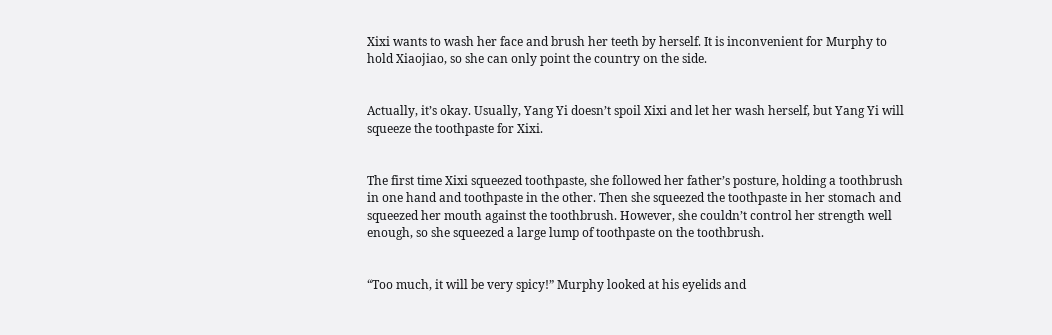Xixi wants to wash her face and brush her teeth by herself. It is inconvenient for Murphy to hold Xiaojiao, so she can only point the country on the side.


Actually, it’s okay. Usually, Yang Yi doesn’t spoil Xixi and let her wash herself, but Yang Yi will squeeze the toothpaste for Xixi.


The first time Xixi squeezed toothpaste, she followed her father’s posture, holding a toothbrush in one hand and toothpaste in the other. Then she squeezed the toothpaste in her stomach and squeezed her mouth against the toothbrush. However, she couldn’t control her strength well enough, so she squeezed a large lump of toothpaste on the toothbrush.


“Too much, it will be very spicy!” Murphy looked at his eyelids and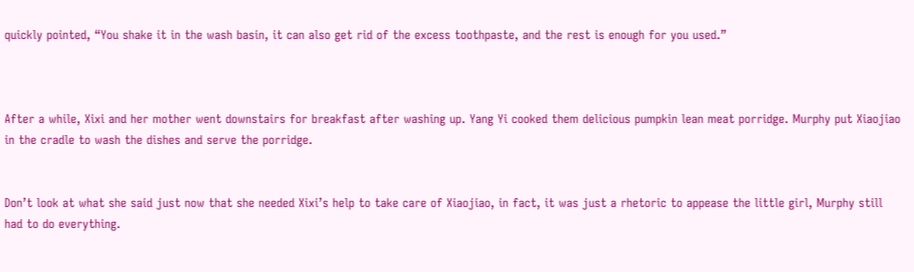quickly pointed, “You shake it in the wash basin, it can also get rid of the excess toothpaste, and the rest is enough for you used.”



After a while, Xixi and her mother went downstairs for breakfast after washing up. Yang Yi cooked them delicious pumpkin lean meat porridge. Murphy put Xiaojiao in the cradle to wash the dishes and serve the porridge.


Don’t look at what she said just now that she needed Xixi’s help to take care of Xiaojiao, in fact, it was just a rhetoric to appease the little girl, Murphy still had to do everything.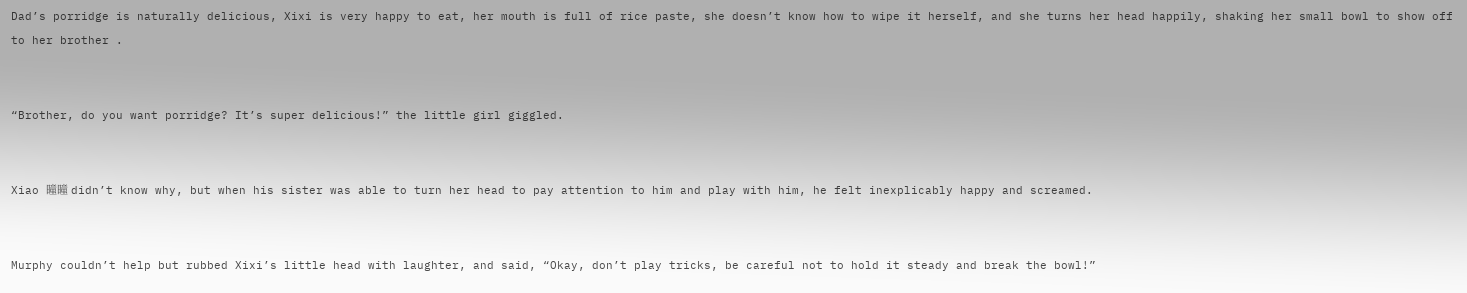Dad’s porridge is naturally delicious, Xixi is very happy to eat, her mouth is full of rice paste, she doesn’t know how to wipe it herself, and she turns her head happily, shaking her small bowl to show off to her brother .


“Brother, do you want porridge? It’s super delicious!” the little girl giggled.


Xiao 曈曈 didn’t know why, but when his sister was able to turn her head to pay attention to him and play with him, he felt inexplicably happy and screamed.


Murphy couldn’t help but rubbed Xixi’s little head with laughter, and said, “Okay, don’t play tricks, be careful not to hold it steady and break the bowl!”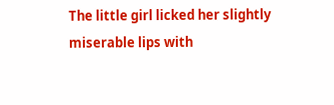The little girl licked her slightly miserable lips with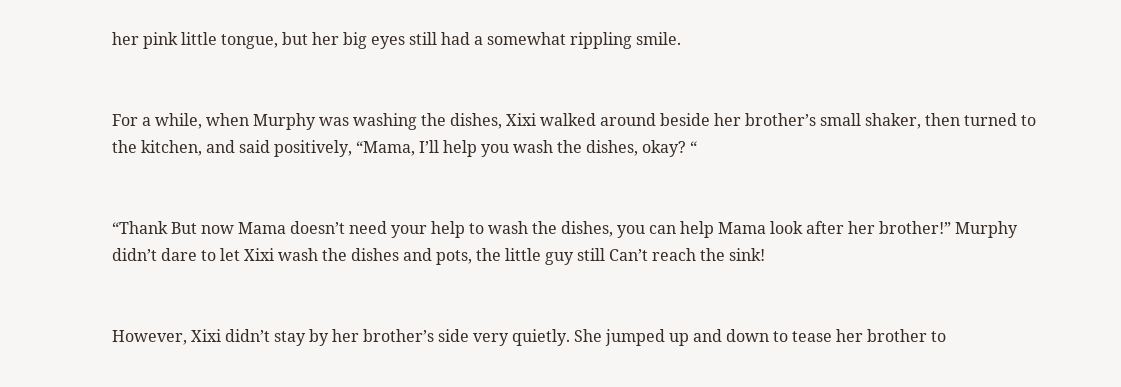her pink little tongue, but her big eyes still had a somewhat rippling smile.


For a while, when Murphy was washing the dishes, Xixi walked around beside her brother’s small shaker, then turned to the kitchen, and said positively, “Mama, I’ll help you wash the dishes, okay? “


“Thank But now Mama doesn’t need your help to wash the dishes, you can help Mama look after her brother!” Murphy didn’t dare to let Xixi wash the dishes and pots, the little guy still Can’t reach the sink!


However, Xixi didn’t stay by her brother’s side very quietly. She jumped up and down to tease her brother to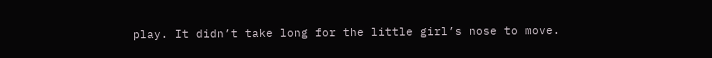play. It didn’t take long for the little girl’s nose to move.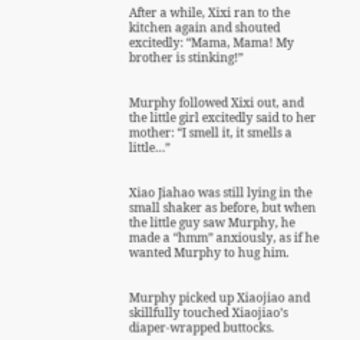After a while, Xixi ran to the kitchen again and shouted excitedly: “Mama, Mama! My brother is stinking!”


Murphy followed Xixi out, and the little girl excitedly said to her mother: “I smell it, it smells a little…”


Xiao Jiahao was still lying in the small shaker as before, but when the little guy saw Murphy, he made a “hmm” anxiously, as if he wanted Murphy to hug him.


Murphy picked up Xiaojiao and skillfully touched Xiaojiao’s diaper-wrapped buttocks.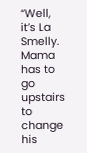“Well, it’s La Smelly. Mama has to go upstairs to change his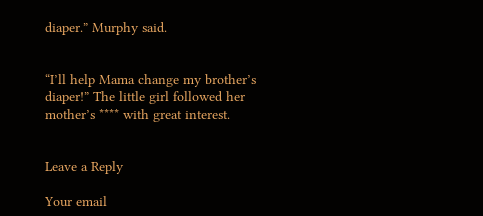diaper.” Murphy said.


“I’ll help Mama change my brother’s diaper!” The little girl followed her mother’s **** with great interest.


Leave a Reply

Your email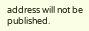address will not be published.